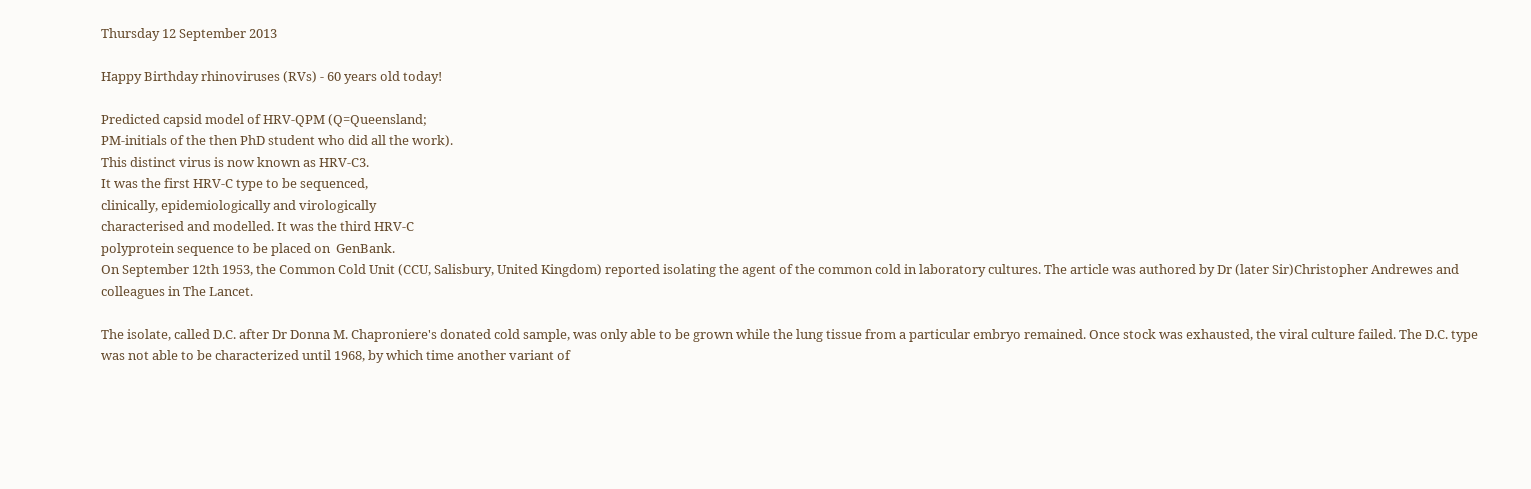Thursday 12 September 2013

Happy Birthday rhinoviruses (RVs) - 60 years old today!

Predicted capsid model of HRV-QPM (Q=Queensland;
PM-initials of the then PhD student who did all the work).
This distinct virus is now known as HRV-C3.
It was the first HRV-C type to be sequenced,
clinically, epidemiologically and virologically
characterised and modelled. It was the third HRV-C
polyprotein sequence to be placed on  GenBank.
On September 12th 1953, the Common Cold Unit (CCU, Salisbury, United Kingdom) reported isolating the agent of the common cold in laboratory cultures. The article was authored by Dr (later Sir)Christopher Andrewes and colleagues in The Lancet.

The isolate, called D.C. after Dr Donna M. Chaproniere's donated cold sample, was only able to be grown while the lung tissue from a particular embryo remained. Once stock was exhausted, the viral culture failed. The D.C. type was not able to be characterized until 1968, by which time another variant of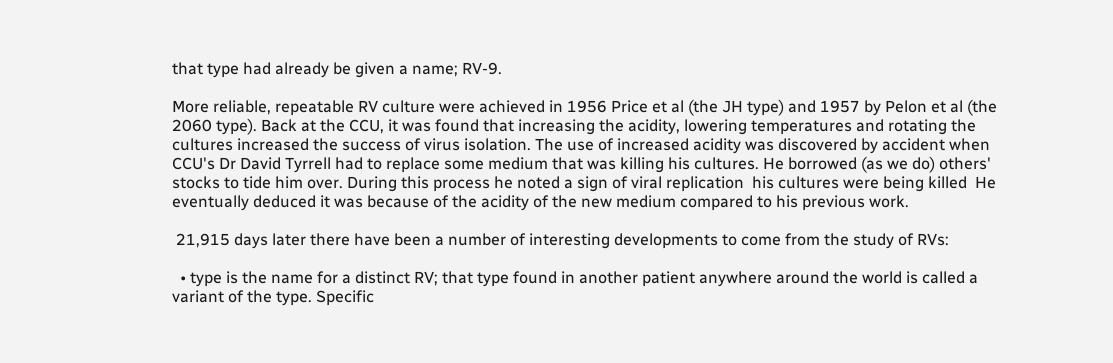that type had already be given a name; RV-9.

More reliable, repeatable RV culture were achieved in 1956 Price et al (the JH type) and 1957 by Pelon et al (the 2060 type). Back at the CCU, it was found that increasing the acidity, lowering temperatures and rotating the cultures increased the success of virus isolation. The use of increased acidity was discovered by accident when CCU's Dr David Tyrrell had to replace some medium that was killing his cultures. He borrowed (as we do) others' stocks to tide him over. During this process he noted a sign of viral replication  his cultures were being killed  He eventually deduced it was because of the acidity of the new medium compared to his previous work.

 21,915 days later there have been a number of interesting developments to come from the study of RVs:

  • type is the name for a distinct RV; that type found in another patient anywhere around the world is called a variant of the type. Specific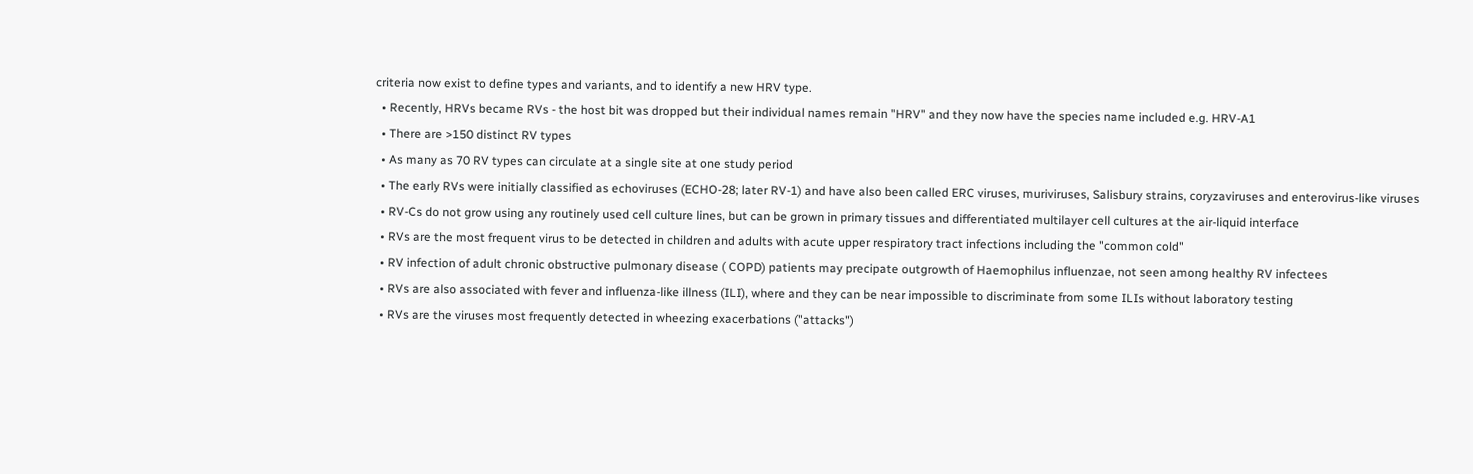criteria now exist to define types and variants, and to identify a new HRV type.
  • Recently, HRVs became RVs - the host bit was dropped but their individual names remain "HRV" and they now have the species name included e.g. HRV-A1
  • There are >150 distinct RV types
  • As many as 70 RV types can circulate at a single site at one study period
  • The early RVs were initially classified as echoviruses (ECHO-28; later RV-1) and have also been called ERC viruses, muriviruses, Salisbury strains, coryzaviruses and enterovirus-like viruses
  • RV-Cs do not grow using any routinely used cell culture lines, but can be grown in primary tissues and differentiated multilayer cell cultures at the air-liquid interface
  • RVs are the most frequent virus to be detected in children and adults with acute upper respiratory tract infections including the "common cold"
  • RV infection of adult chronic obstructive pulmonary disease ( COPD) patients may precipate outgrowth of Haemophilus influenzae, not seen among healthy RV infectees
  • RVs are also associated with fever and influenza-like illness (ILI), where and they can be near impossible to discriminate from some ILIs without laboratory testing
  • RVs are the viruses most frequently detected in wheezing exacerbations ("attacks")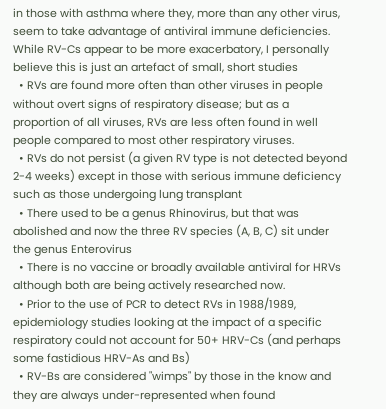in those with asthma where they, more than any other virus, seem to take advantage of antiviral immune deficiencies. While RV-Cs appear to be more exacerbatory, I personally believe this is just an artefact of small, short studies
  • RVs are found more often than other viruses in people without overt signs of respiratory disease; but as a proportion of all viruses, RVs are less often found in well people compared to most other respiratory viruses.
  • RVs do not persist (a given RV type is not detected beyond 2-4 weeks) except in those with serious immune deficiency such as those undergoing lung transplant
  • There used to be a genus Rhinovirus, but that was abolished and now the three RV species (A, B, C) sit under the genus Enterovirus
  • There is no vaccine or broadly available antiviral for HRVs although both are being actively researched now.
  • Prior to the use of PCR to detect RVs in 1988/1989, epidemiology studies looking at the impact of a specific respiratory could not account for 50+ HRV-Cs (and perhaps some fastidious HRV-As and Bs)
  • RV-Bs are considered "wimps" by those in the know and they are always under-represented when found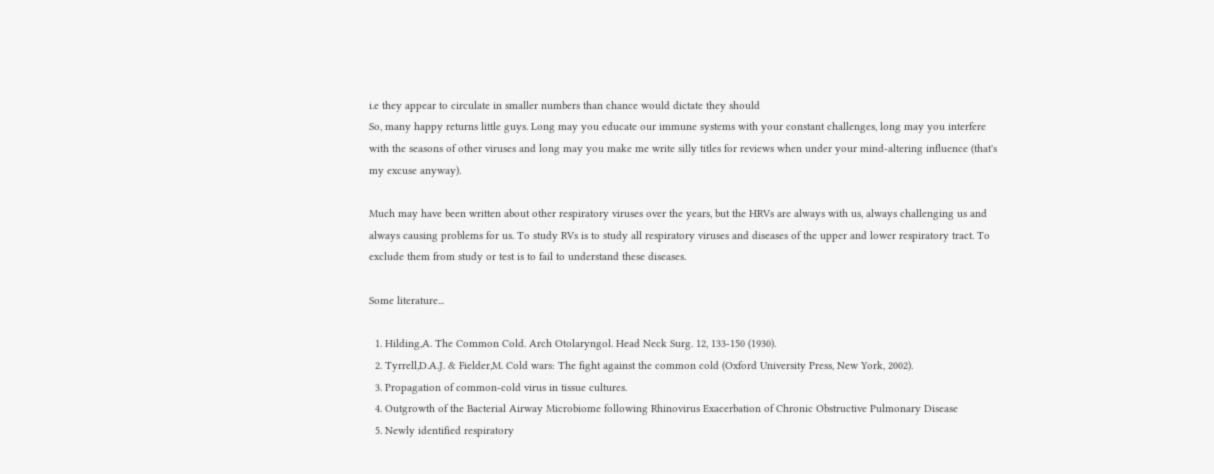i.e they appear to circulate in smaller numbers than chance would dictate they should
So, many happy returns little guys. Long may you educate our immune systems with your constant challenges, long may you interfere with the seasons of other viruses and long may you make me write silly titles for reviews when under your mind-altering influence (that's my excuse anyway).

Much may have been written about other respiratory viruses over the years, but the HRVs are always with us, always challenging us and always causing problems for us. To study RVs is to study all respiratory viruses and diseases of the upper and lower respiratory tract. To exclude them from study or test is to fail to understand these diseases.

Some literature...

  1. Hilding,A. The Common Cold. Arch Otolaryngol. Head Neck Surg. 12, 133-150 (1930).
  2. Tyrrell,D.A.J. & Fielder,M. Cold wars: The fight against the common cold (Oxford University Press, New York, 2002).
  3. Propagation of common-cold virus in tissue cultures.
  4. Outgrowth of the Bacterial Airway Microbiome following Rhinovirus Exacerbation of Chronic Obstructive Pulmonary Disease
  5. Newly identified respiratory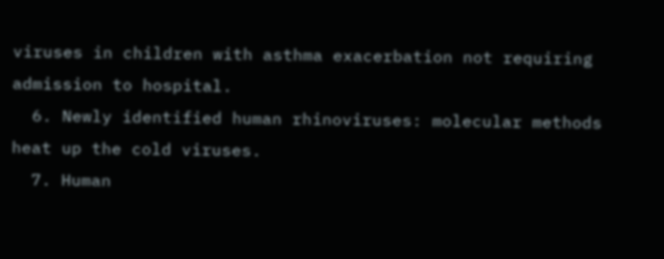viruses in children with asthma exacerbation not requiring admission to hospital.
  6. Newly identified human rhinoviruses: molecular methods heat up the cold viruses.
  7. Human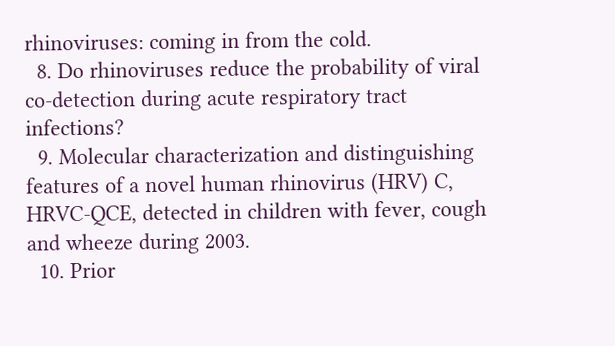rhinoviruses: coming in from the cold.
  8. Do rhinoviruses reduce the probability of viral co-detection during acute respiratory tract infections?
  9. Molecular characterization and distinguishing features of a novel human rhinovirus (HRV) C, HRVC-QCE, detected in children with fever, cough and wheeze during 2003.
  10. Prior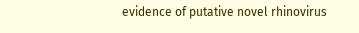evidence of putative novel rhinovirus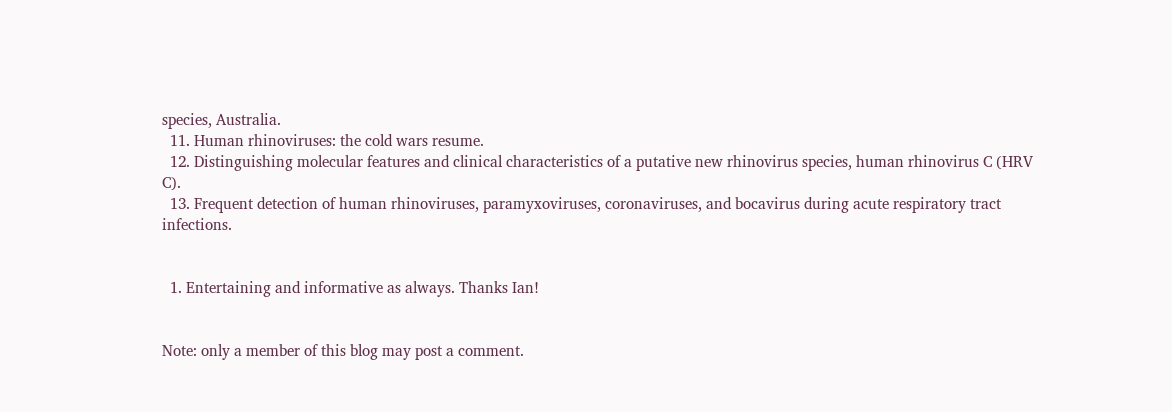species, Australia.
  11. Human rhinoviruses: the cold wars resume.
  12. Distinguishing molecular features and clinical characteristics of a putative new rhinovirus species, human rhinovirus C (HRV C).
  13. Frequent detection of human rhinoviruses, paramyxoviruses, coronaviruses, and bocavirus during acute respiratory tract infections.


  1. Entertaining and informative as always. Thanks Ian!


Note: only a member of this blog may post a comment.